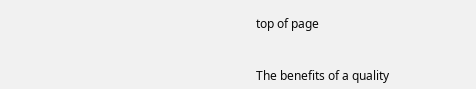top of page


The benefits of a quality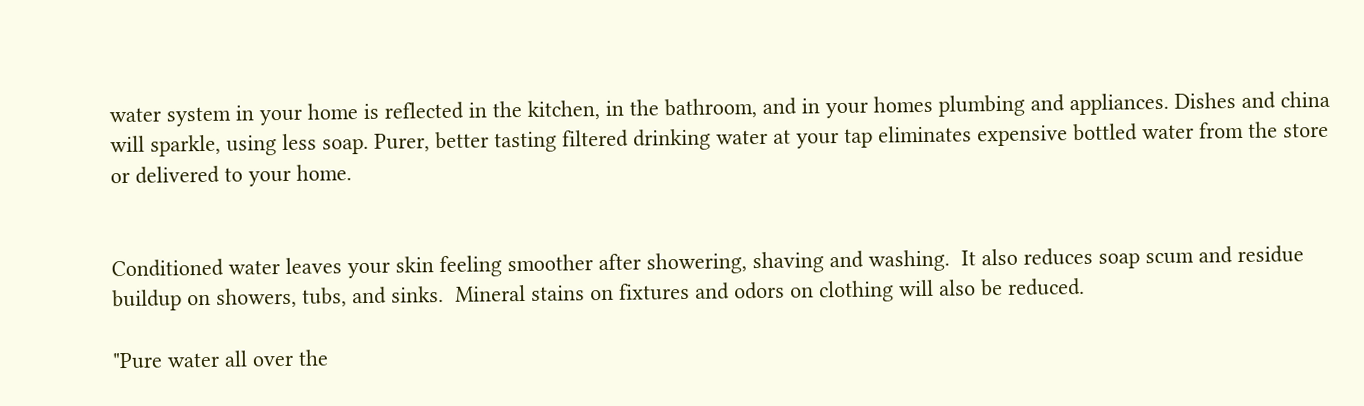water system in your home is reflected in the kitchen, in the bathroom, and in your homes plumbing and appliances. Dishes and china will sparkle, using less soap. Purer, better tasting filtered drinking water at your tap eliminates expensive bottled water from the store or delivered to your home.


Conditioned water leaves your skin feeling smoother after showering, shaving and washing.  It also reduces soap scum and residue buildup on showers, tubs, and sinks.  Mineral stains on fixtures and odors on clothing will also be reduced.

"Pure water all over the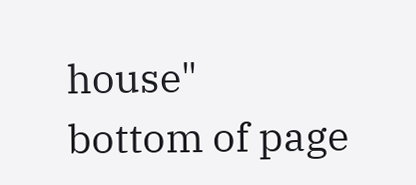house"
bottom of page